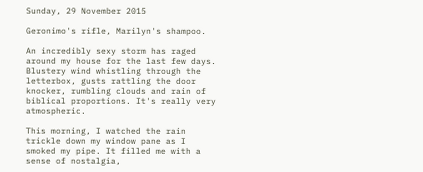Sunday, 29 November 2015

Geronimo's rifle, Marilyn's shampoo.

An incredibly sexy storm has raged around my house for the last few days. Blustery wind whistling through the letterbox, gusts rattling the door knocker, rumbling clouds and rain of biblical proportions. It's really very atmospheric.

This morning, I watched the rain trickle down my window pane as I smoked my pipe. It filled me with a sense of nostalgia,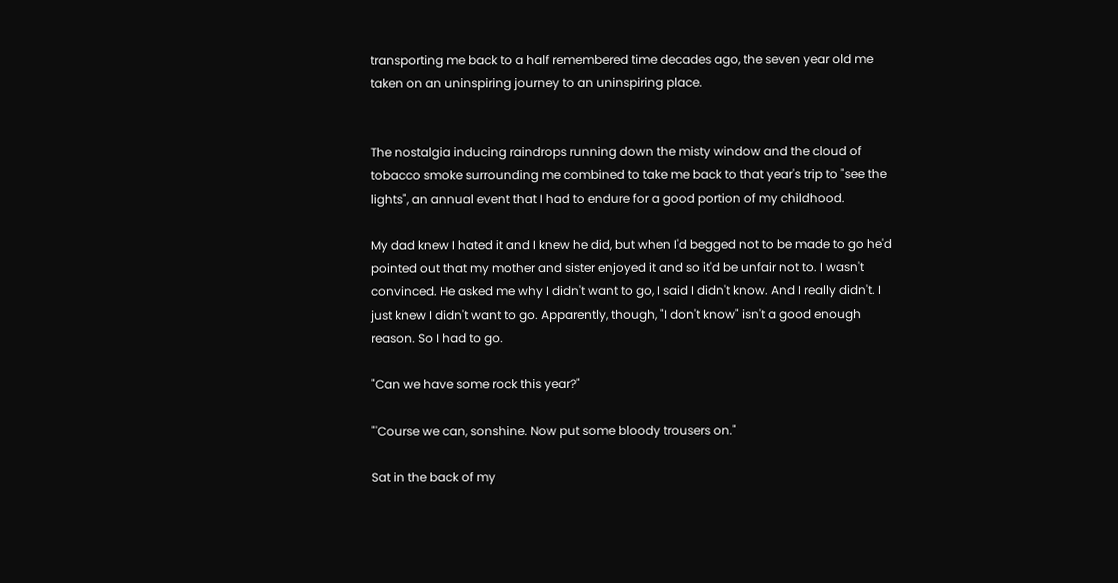transporting me back to a half remembered time decades ago, the seven year old me taken on an uninspiring journey to an uninspiring place.


The nostalgia inducing raindrops running down the misty window and the cloud of tobacco smoke surrounding me combined to take me back to that year's trip to "see the lights", an annual event that I had to endure for a good portion of my childhood.

My dad knew I hated it and I knew he did, but when I'd begged not to be made to go he'd pointed out that my mother and sister enjoyed it and so it'd be unfair not to. I wasn't convinced. He asked me why I didn't want to go, I said I didn't know. And I really didn't. I just knew I didn't want to go. Apparently, though, "I don't know" isn't a good enough reason. So I had to go.

"Can we have some rock this year?"

"'Course we can, sonshine. Now put some bloody trousers on."

Sat in the back of my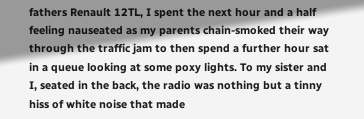fathers Renault 12TL, I spent the next hour and a half feeling nauseated as my parents chain-smoked their way through the traffic jam to then spend a further hour sat in a queue looking at some poxy lights. To my sister and I, seated in the back, the radio was nothing but a tinny hiss of white noise that made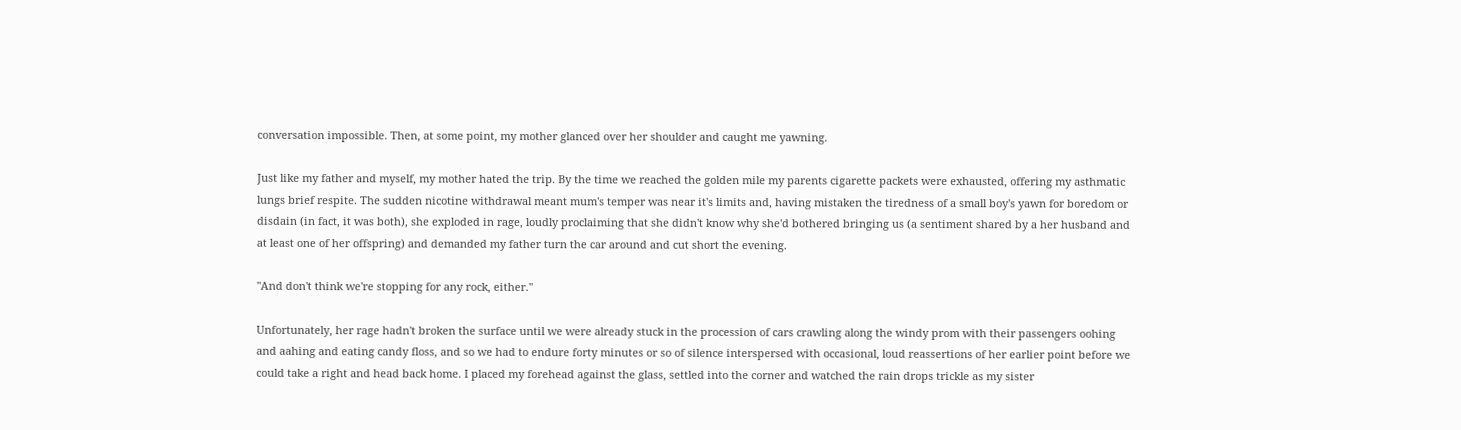conversation impossible. Then, at some point, my mother glanced over her shoulder and caught me yawning.

Just like my father and myself, my mother hated the trip. By the time we reached the golden mile my parents cigarette packets were exhausted, offering my asthmatic lungs brief respite. The sudden nicotine withdrawal meant mum's temper was near it's limits and, having mistaken the tiredness of a small boy's yawn for boredom or disdain (in fact, it was both), she exploded in rage, loudly proclaiming that she didn't know why she'd bothered bringing us (a sentiment shared by a her husband and at least one of her offspring) and demanded my father turn the car around and cut short the evening.

"And don't think we're stopping for any rock, either."

Unfortunately, her rage hadn't broken the surface until we were already stuck in the procession of cars crawling along the windy prom with their passengers oohing and aahing and eating candy floss, and so we had to endure forty minutes or so of silence interspersed with occasional, loud reassertions of her earlier point before we could take a right and head back home. I placed my forehead against the glass, settled into the corner and watched the rain drops trickle as my sister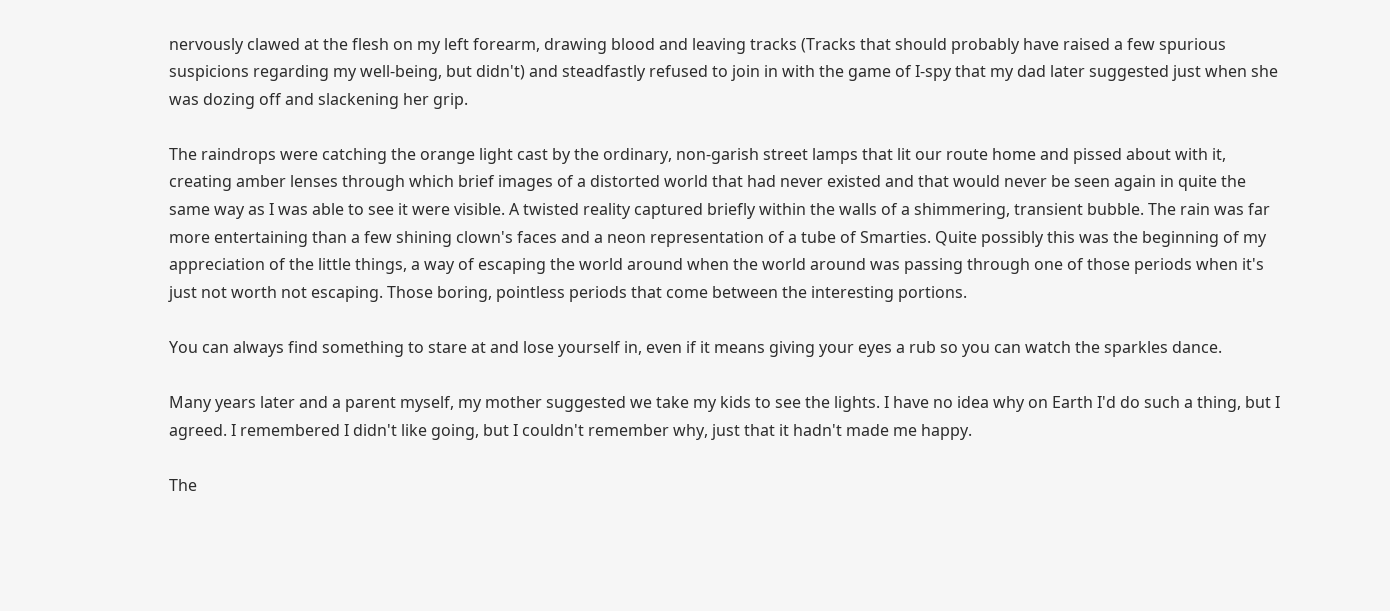nervously clawed at the flesh on my left forearm, drawing blood and leaving tracks (Tracks that should probably have raised a few spurious suspicions regarding my well-being, but didn't) and steadfastly refused to join in with the game of I-spy that my dad later suggested just when she was dozing off and slackening her grip.

The raindrops were catching the orange light cast by the ordinary, non-garish street lamps that lit our route home and pissed about with it, creating amber lenses through which brief images of a distorted world that had never existed and that would never be seen again in quite the same way as I was able to see it were visible. A twisted reality captured briefly within the walls of a shimmering, transient bubble. The rain was far more entertaining than a few shining clown's faces and a neon representation of a tube of Smarties. Quite possibly this was the beginning of my appreciation of the little things, a way of escaping the world around when the world around was passing through one of those periods when it's just not worth not escaping. Those boring, pointless periods that come between the interesting portions.

You can always find something to stare at and lose yourself in, even if it means giving your eyes a rub so you can watch the sparkles dance.

Many years later and a parent myself, my mother suggested we take my kids to see the lights. I have no idea why on Earth I'd do such a thing, but I agreed. I remembered I didn't like going, but I couldn't remember why, just that it hadn't made me happy.

The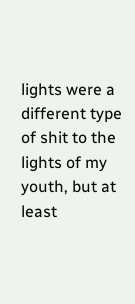lights were a different type of shit to the lights of my youth, but at least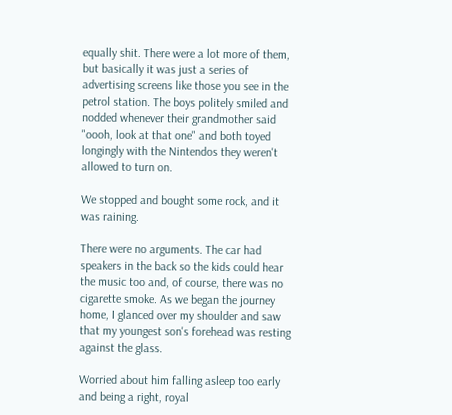equally shit. There were a lot more of them, but basically it was just a series of advertising screens like those you see in the petrol station. The boys politely smiled and nodded whenever their grandmother said "oooh, look at that one" and both toyed longingly with the Nintendos they weren't allowed to turn on.

We stopped and bought some rock, and it was raining.

There were no arguments. The car had speakers in the back so the kids could hear the music too and, of course, there was no cigarette smoke. As we began the journey home, I glanced over my shoulder and saw that my youngest son's forehead was resting against the glass.

Worried about him falling asleep too early and being a right, royal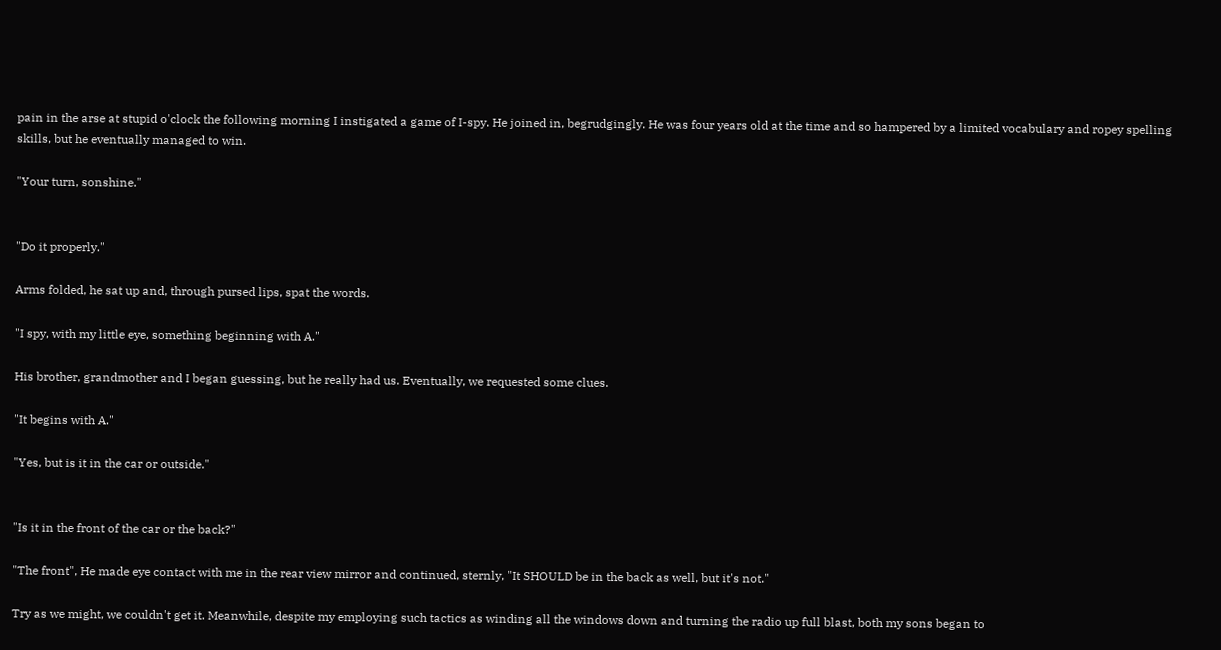pain in the arse at stupid o'clock the following morning I instigated a game of I-spy. He joined in, begrudgingly. He was four years old at the time and so hampered by a limited vocabulary and ropey spelling skills, but he eventually managed to win.

"Your turn, sonshine."


"Do it properly."

Arms folded, he sat up and, through pursed lips, spat the words.

"I spy, with my little eye, something beginning with A."

His brother, grandmother and I began guessing, but he really had us. Eventually, we requested some clues.

"It begins with A."

"Yes, but is it in the car or outside."


"Is it in the front of the car or the back?"

"The front", He made eye contact with me in the rear view mirror and continued, sternly, "It SHOULD be in the back as well, but it's not."

Try as we might, we couldn't get it. Meanwhile, despite my employing such tactics as winding all the windows down and turning the radio up full blast, both my sons began to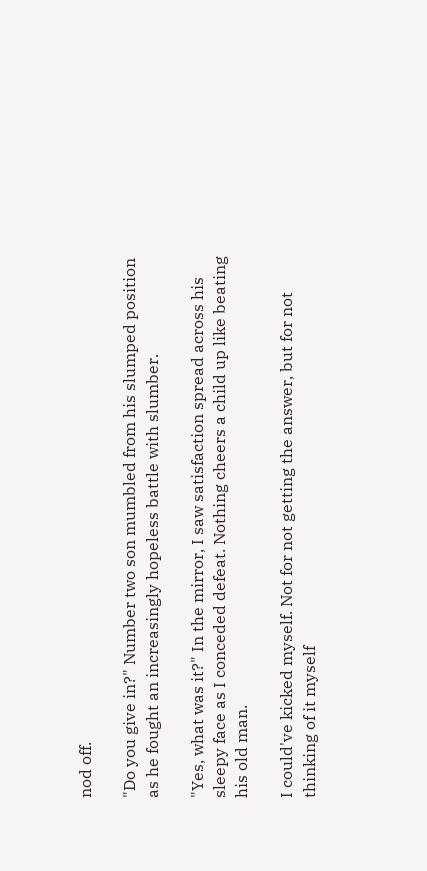nod off.

"Do you give in?" Number two son mumbled from his slumped position as he fought an increasingly hopeless battle with slumber.

"Yes, what was it?" In the mirror, I saw satisfaction spread across his sleepy face as I conceded defeat. Nothing cheers a child up like beating his old man.

I could've kicked myself. Not for not getting the answer, but for not thinking of it myself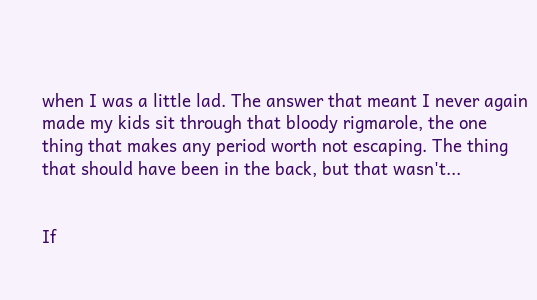when I was a little lad. The answer that meant I never again made my kids sit through that bloody rigmarole, the one thing that makes any period worth not escaping. The thing that should have been in the back, but that wasn't...


If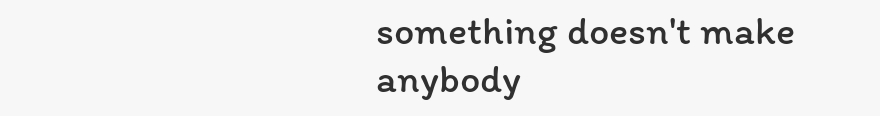something doesn't make anybody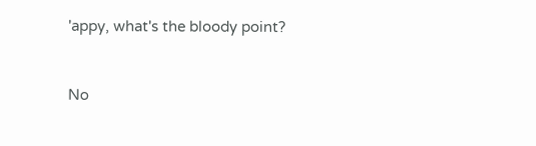'appy, what's the bloody point?


No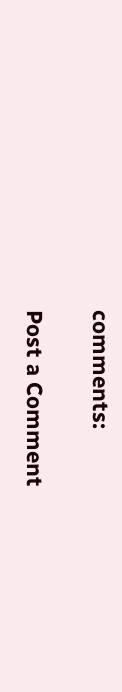comments:

Post a Comment